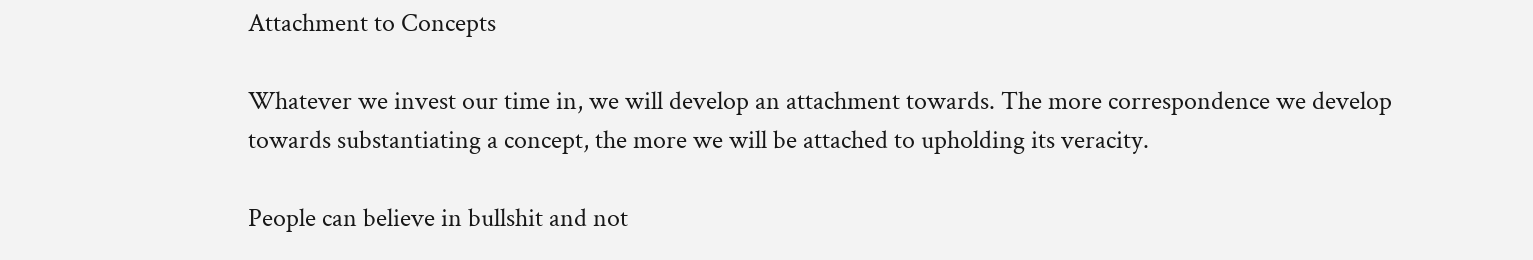Attachment to Concepts

Whatever we invest our time in, we will develop an attachment towards. The more correspondence we develop towards substantiating a concept, the more we will be attached to upholding its veracity.

People can believe in bullshit and not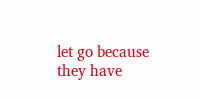let go because they have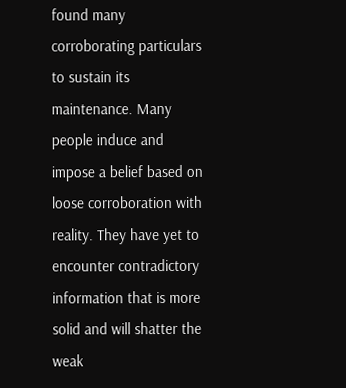found many corroborating particulars to sustain its maintenance. Many people induce and impose a belief based on loose corroboration with reality. They have yet to encounter contradictory information that is more solid and will shatter the weak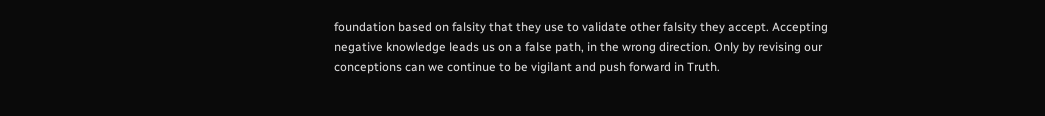foundation based on falsity that they use to validate other falsity they accept. Accepting negative knowledge leads us on a false path, in the wrong direction. Only by revising our conceptions can we continue to be vigilant and push forward in Truth.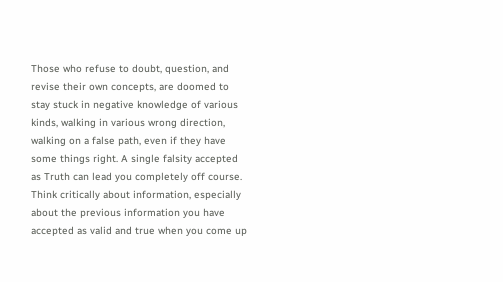Those who refuse to doubt, question, and revise their own concepts, are doomed to stay stuck in negative knowledge of various kinds, walking in various wrong direction, walking on a false path, even if they have some things right. A single falsity accepted as Truth can lead you completely off course. Think critically about information, especially about the previous information you have accepted as valid and true when you come up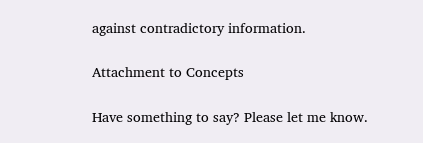against contradictory information.

Attachment to Concepts

Have something to say? Please let me know.